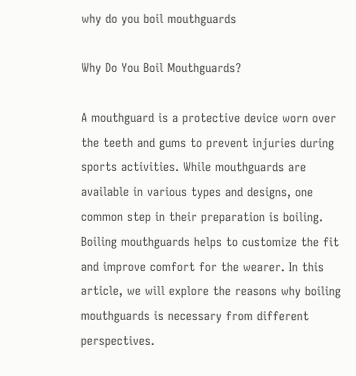why do you boil mouthguards

Why Do You Boil Mouthguards?

A mouthguard is a protective device worn over the teeth and gums to prevent injuries during sports activities. While mouthguards are available in various types and designs, one common step in their preparation is boiling. Boiling mouthguards helps to customize the fit and improve comfort for the wearer. In this article, we will explore the reasons why boiling mouthguards is necessary from different perspectives.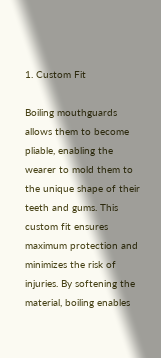1. Custom Fit

Boiling mouthguards allows them to become pliable, enabling the wearer to mold them to the unique shape of their teeth and gums. This custom fit ensures maximum protection and minimizes the risk of injuries. By softening the material, boiling enables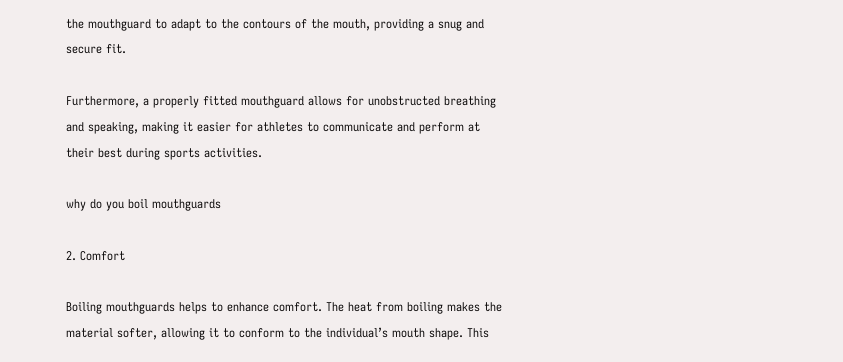the mouthguard to adapt to the contours of the mouth, providing a snug and secure fit.

Furthermore, a properly fitted mouthguard allows for unobstructed breathing and speaking, making it easier for athletes to communicate and perform at their best during sports activities.

why do you boil mouthguards

2. Comfort

Boiling mouthguards helps to enhance comfort. The heat from boiling makes the material softer, allowing it to conform to the individual’s mouth shape. This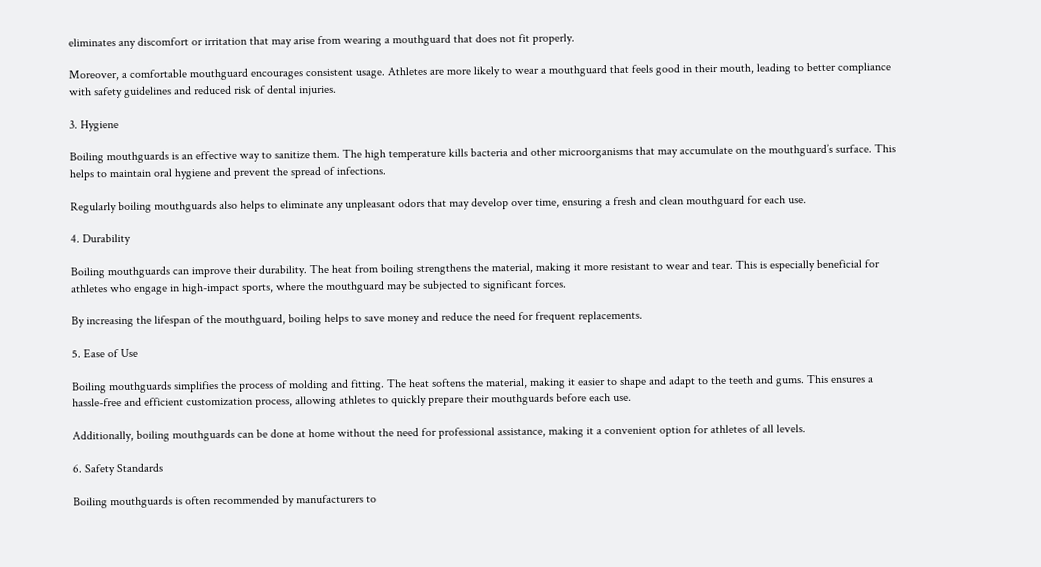eliminates any discomfort or irritation that may arise from wearing a mouthguard that does not fit properly.

Moreover, a comfortable mouthguard encourages consistent usage. Athletes are more likely to wear a mouthguard that feels good in their mouth, leading to better compliance with safety guidelines and reduced risk of dental injuries.

3. Hygiene

Boiling mouthguards is an effective way to sanitize them. The high temperature kills bacteria and other microorganisms that may accumulate on the mouthguard’s surface. This helps to maintain oral hygiene and prevent the spread of infections.

Regularly boiling mouthguards also helps to eliminate any unpleasant odors that may develop over time, ensuring a fresh and clean mouthguard for each use.

4. Durability

Boiling mouthguards can improve their durability. The heat from boiling strengthens the material, making it more resistant to wear and tear. This is especially beneficial for athletes who engage in high-impact sports, where the mouthguard may be subjected to significant forces.

By increasing the lifespan of the mouthguard, boiling helps to save money and reduce the need for frequent replacements.

5. Ease of Use

Boiling mouthguards simplifies the process of molding and fitting. The heat softens the material, making it easier to shape and adapt to the teeth and gums. This ensures a hassle-free and efficient customization process, allowing athletes to quickly prepare their mouthguards before each use.

Additionally, boiling mouthguards can be done at home without the need for professional assistance, making it a convenient option for athletes of all levels.

6. Safety Standards

Boiling mouthguards is often recommended by manufacturers to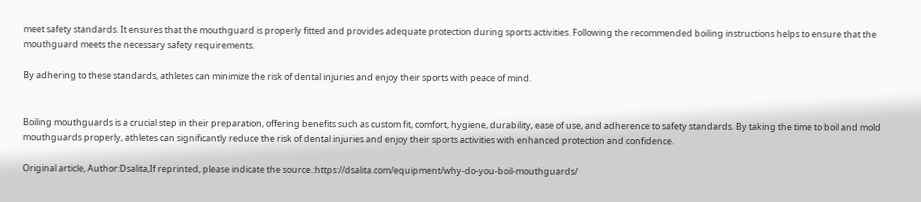meet safety standards. It ensures that the mouthguard is properly fitted and provides adequate protection during sports activities. Following the recommended boiling instructions helps to ensure that the mouthguard meets the necessary safety requirements.

By adhering to these standards, athletes can minimize the risk of dental injuries and enjoy their sports with peace of mind.


Boiling mouthguards is a crucial step in their preparation, offering benefits such as custom fit, comfort, hygiene, durability, ease of use, and adherence to safety standards. By taking the time to boil and mold mouthguards properly, athletes can significantly reduce the risk of dental injuries and enjoy their sports activities with enhanced protection and confidence.

Original article, Author:Dsalita,If reprinted, please indicate the source.:https://dsalita.com/equipment/why-do-you-boil-mouthguards/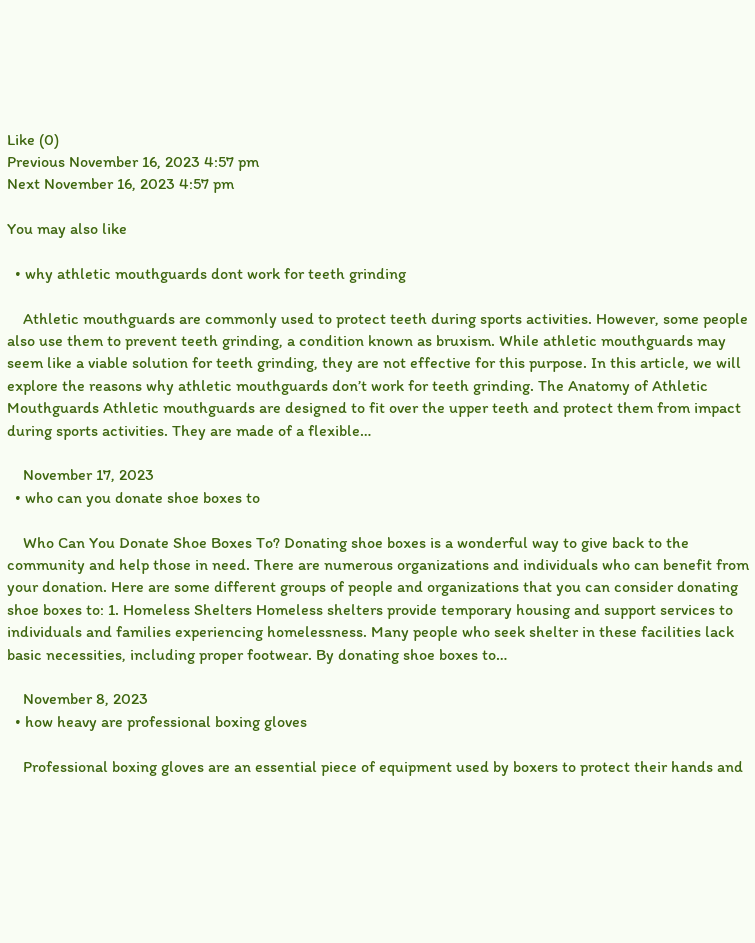Like (0)
Previous November 16, 2023 4:57 pm
Next November 16, 2023 4:57 pm

You may also like

  • why athletic mouthguards dont work for teeth grinding

    Athletic mouthguards are commonly used to protect teeth during sports activities. However, some people also use them to prevent teeth grinding, a condition known as bruxism. While athletic mouthguards may seem like a viable solution for teeth grinding, they are not effective for this purpose. In this article, we will explore the reasons why athletic mouthguards don’t work for teeth grinding. The Anatomy of Athletic Mouthguards Athletic mouthguards are designed to fit over the upper teeth and protect them from impact during sports activities. They are made of a flexible…

    November 17, 2023
  • who can you donate shoe boxes to

    Who Can You Donate Shoe Boxes To? Donating shoe boxes is a wonderful way to give back to the community and help those in need. There are numerous organizations and individuals who can benefit from your donation. Here are some different groups of people and organizations that you can consider donating shoe boxes to: 1. Homeless Shelters Homeless shelters provide temporary housing and support services to individuals and families experiencing homelessness. Many people who seek shelter in these facilities lack basic necessities, including proper footwear. By donating shoe boxes to…

    November 8, 2023
  • how heavy are professional boxing gloves

    Professional boxing gloves are an essential piece of equipment used by boxers to protect their hands and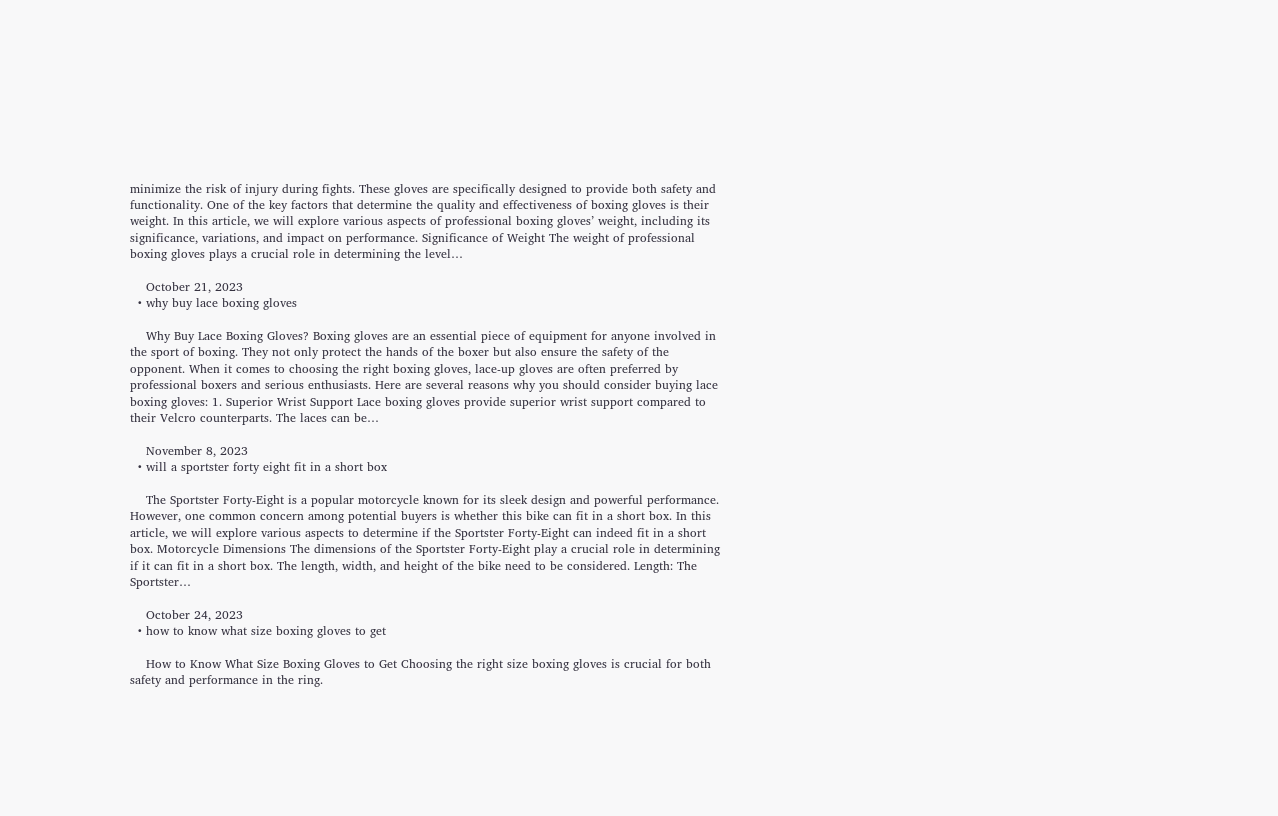minimize the risk of injury during fights. These gloves are specifically designed to provide both safety and functionality. One of the key factors that determine the quality and effectiveness of boxing gloves is their weight. In this article, we will explore various aspects of professional boxing gloves’ weight, including its significance, variations, and impact on performance. Significance of Weight The weight of professional boxing gloves plays a crucial role in determining the level…

    October 21, 2023
  • why buy lace boxing gloves

    Why Buy Lace Boxing Gloves? Boxing gloves are an essential piece of equipment for anyone involved in the sport of boxing. They not only protect the hands of the boxer but also ensure the safety of the opponent. When it comes to choosing the right boxing gloves, lace-up gloves are often preferred by professional boxers and serious enthusiasts. Here are several reasons why you should consider buying lace boxing gloves: 1. Superior Wrist Support Lace boxing gloves provide superior wrist support compared to their Velcro counterparts. The laces can be…

    November 8, 2023
  • will a sportster forty eight fit in a short box

    The Sportster Forty-Eight is a popular motorcycle known for its sleek design and powerful performance. However, one common concern among potential buyers is whether this bike can fit in a short box. In this article, we will explore various aspects to determine if the Sportster Forty-Eight can indeed fit in a short box. Motorcycle Dimensions The dimensions of the Sportster Forty-Eight play a crucial role in determining if it can fit in a short box. The length, width, and height of the bike need to be considered. Length: The Sportster…

    October 24, 2023
  • how to know what size boxing gloves to get

    How to Know What Size Boxing Gloves to Get Choosing the right size boxing gloves is crucial for both safety and performance in the ring.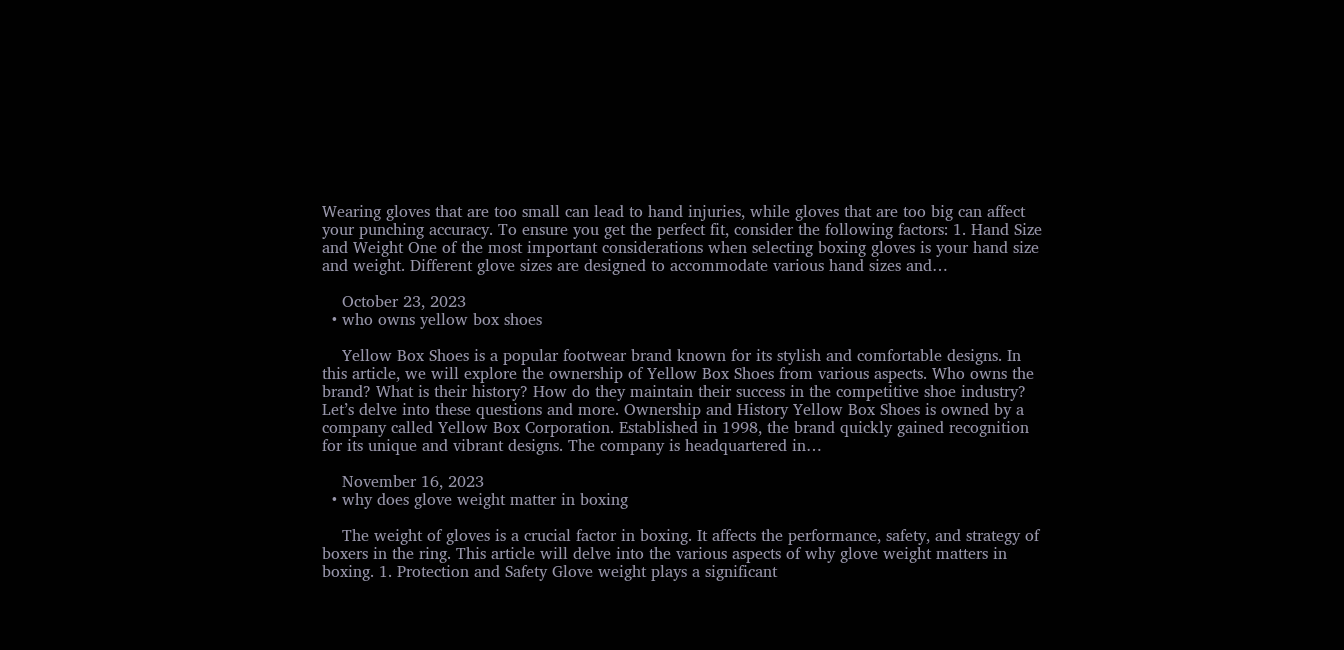Wearing gloves that are too small can lead to hand injuries, while gloves that are too big can affect your punching accuracy. To ensure you get the perfect fit, consider the following factors: 1. Hand Size and Weight One of the most important considerations when selecting boxing gloves is your hand size and weight. Different glove sizes are designed to accommodate various hand sizes and…

    October 23, 2023
  • who owns yellow box shoes

    Yellow Box Shoes is a popular footwear brand known for its stylish and comfortable designs. In this article, we will explore the ownership of Yellow Box Shoes from various aspects. Who owns the brand? What is their history? How do they maintain their success in the competitive shoe industry? Let’s delve into these questions and more. Ownership and History Yellow Box Shoes is owned by a company called Yellow Box Corporation. Established in 1998, the brand quickly gained recognition for its unique and vibrant designs. The company is headquartered in…

    November 16, 2023
  • why does glove weight matter in boxing

    The weight of gloves is a crucial factor in boxing. It affects the performance, safety, and strategy of boxers in the ring. This article will delve into the various aspects of why glove weight matters in boxing. 1. Protection and Safety Glove weight plays a significant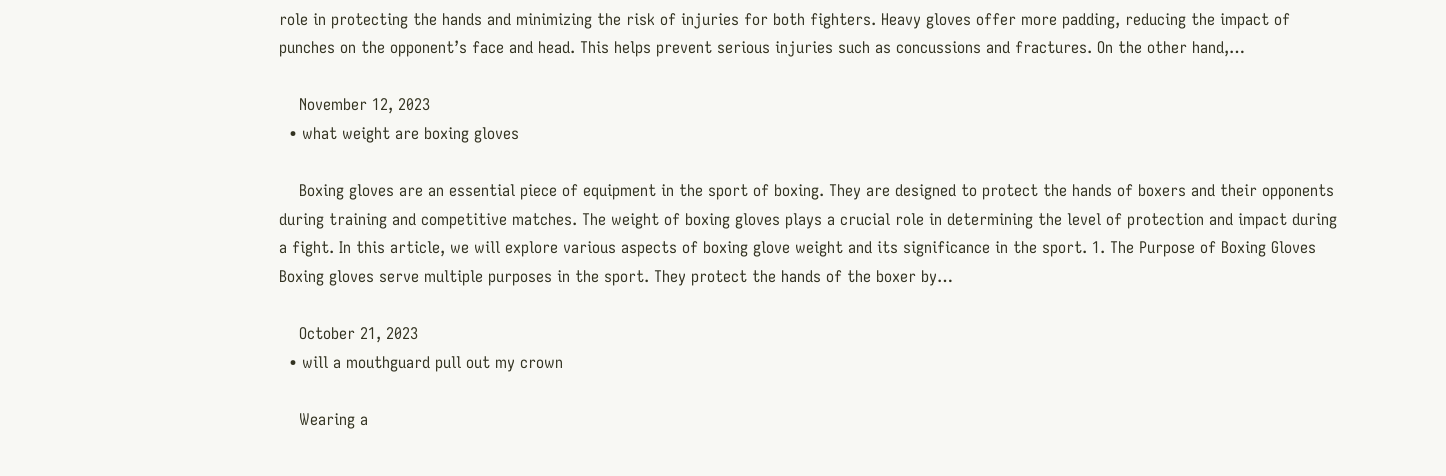role in protecting the hands and minimizing the risk of injuries for both fighters. Heavy gloves offer more padding, reducing the impact of punches on the opponent’s face and head. This helps prevent serious injuries such as concussions and fractures. On the other hand,…

    November 12, 2023
  • what weight are boxing gloves

    Boxing gloves are an essential piece of equipment in the sport of boxing. They are designed to protect the hands of boxers and their opponents during training and competitive matches. The weight of boxing gloves plays a crucial role in determining the level of protection and impact during a fight. In this article, we will explore various aspects of boxing glove weight and its significance in the sport. 1. The Purpose of Boxing Gloves Boxing gloves serve multiple purposes in the sport. They protect the hands of the boxer by…

    October 21, 2023
  • will a mouthguard pull out my crown

    Wearing a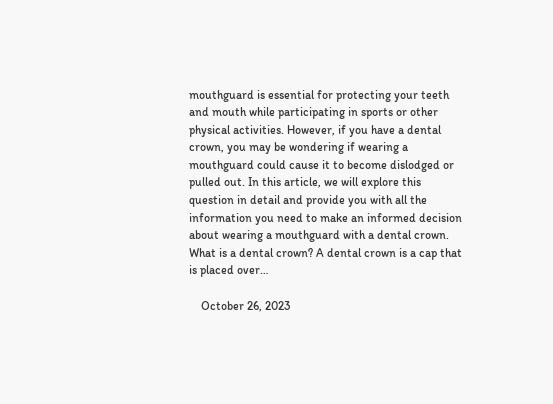mouthguard is essential for protecting your teeth and mouth while participating in sports or other physical activities. However, if you have a dental crown, you may be wondering if wearing a mouthguard could cause it to become dislodged or pulled out. In this article, we will explore this question in detail and provide you with all the information you need to make an informed decision about wearing a mouthguard with a dental crown. What is a dental crown? A dental crown is a cap that is placed over…

    October 26, 2023